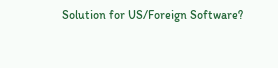Solution for US/Foreign Software?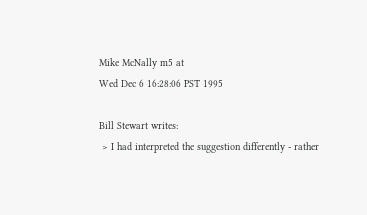Mike McNally m5 at
Wed Dec 6 16:28:06 PST 1995

Bill Stewart writes:
 > I had interpreted the suggestion differently - rather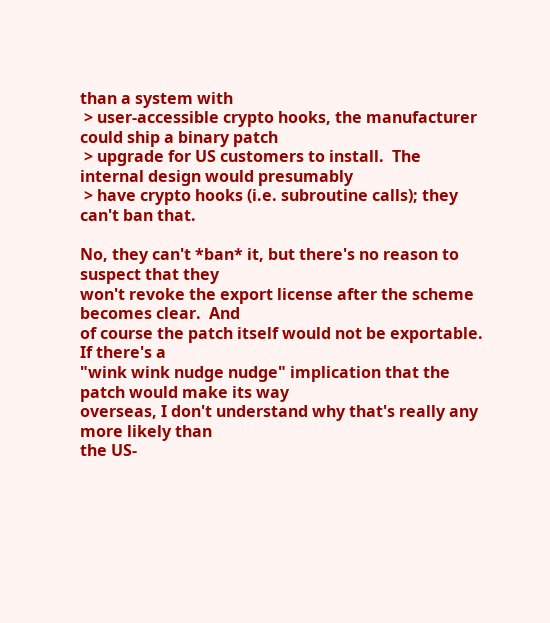than a system with
 > user-accessible crypto hooks, the manufacturer could ship a binary patch
 > upgrade for US customers to install.  The internal design would presumably
 > have crypto hooks (i.e. subroutine calls); they can't ban that.

No, they can't *ban* it, but there's no reason to suspect that they
won't revoke the export license after the scheme becomes clear.  And
of course the patch itself would not be exportable.  If there's a
"wink wink nudge nudge" implication that the patch would make its way
overseas, I don't understand why that's really any more likely than
the US-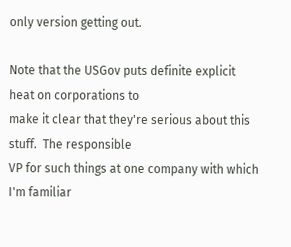only version getting out.

Note that the USGov puts definite explicit heat on corporations to
make it clear that they're serious about this stuff.  The responsible
VP for such things at one company with which I'm familiar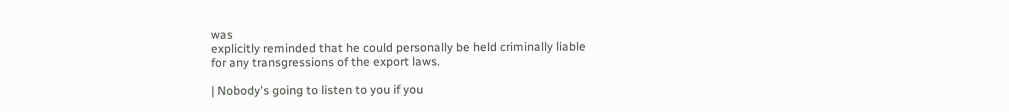was
explicitly reminded that he could personally be held criminally liable
for any transgressions of the export laws.

| Nobody's going to listen to you if you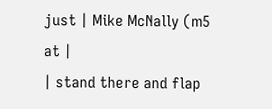just | Mike McNally (m5 at |
| stand there and flap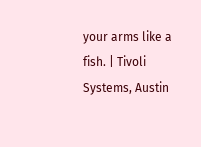your arms like a fish. | Tivoli Systems, Austin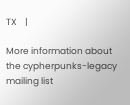TX    |

More information about the cypherpunks-legacy mailing list